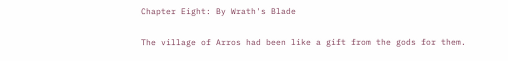Chapter Eight: By Wrath's Blade

The village of Arros had been like a gift from the gods for them.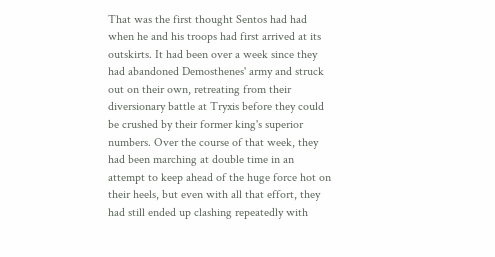That was the first thought Sentos had had when he and his troops had first arrived at its outskirts. It had been over a week since they had abandoned Demosthenes' army and struck out on their own, retreating from their diversionary battle at Tryxis before they could be crushed by their former king's superior numbers. Over the course of that week, they had been marching at double time in an attempt to keep ahead of the huge force hot on their heels, but even with all that effort, they had still ended up clashing repeatedly with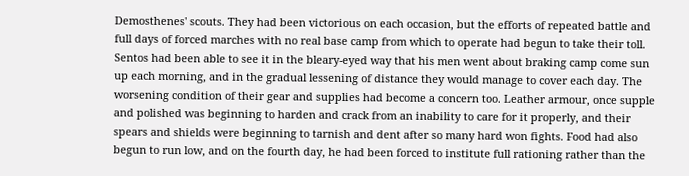Demosthenes' scouts. They had been victorious on each occasion, but the efforts of repeated battle and full days of forced marches with no real base camp from which to operate had begun to take their toll. Sentos had been able to see it in the bleary-eyed way that his men went about braking camp come sun up each morning, and in the gradual lessening of distance they would manage to cover each day. The worsening condition of their gear and supplies had become a concern too. Leather armour, once supple and polished was beginning to harden and crack from an inability to care for it properly, and their spears and shields were beginning to tarnish and dent after so many hard won fights. Food had also begun to run low, and on the fourth day, he had been forced to institute full rationing rather than the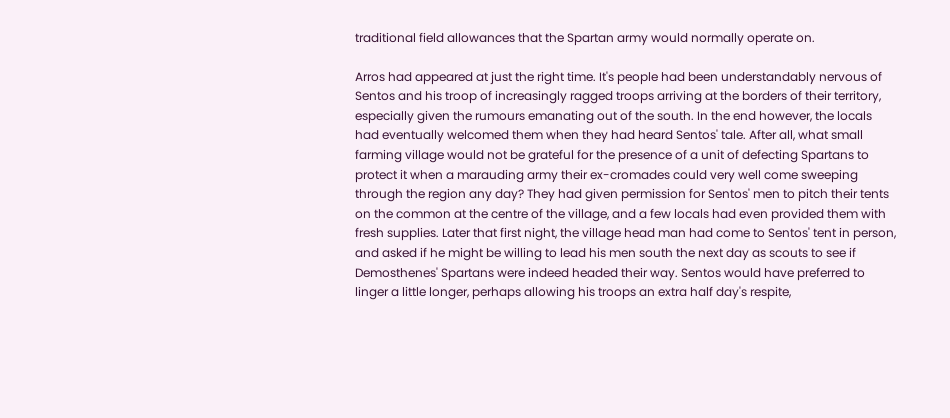traditional field allowances that the Spartan army would normally operate on.

Arros had appeared at just the right time. It's people had been understandably nervous of Sentos and his troop of increasingly ragged troops arriving at the borders of their territory, especially given the rumours emanating out of the south. In the end however, the locals had eventually welcomed them when they had heard Sentos' tale. After all, what small farming village would not be grateful for the presence of a unit of defecting Spartans to protect it when a marauding army their ex-cromades could very well come sweeping through the region any day? They had given permission for Sentos' men to pitch their tents on the common at the centre of the village, and a few locals had even provided them with fresh supplies. Later that first night, the village head man had come to Sentos' tent in person, and asked if he might be willing to lead his men south the next day as scouts to see if Demosthenes' Spartans were indeed headed their way. Sentos would have preferred to linger a little longer, perhaps allowing his troops an extra half day's respite,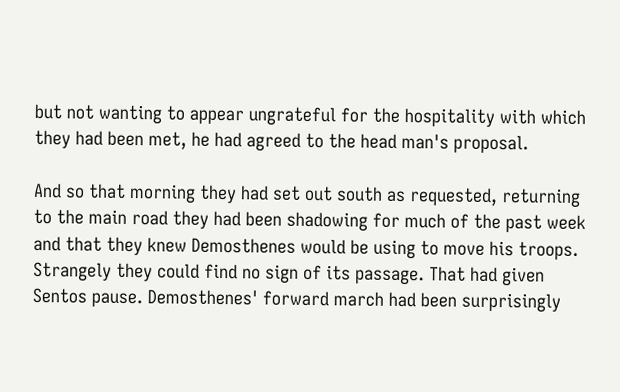but not wanting to appear ungrateful for the hospitality with which they had been met, he had agreed to the head man's proposal.

And so that morning they had set out south as requested, returning to the main road they had been shadowing for much of the past week and that they knew Demosthenes would be using to move his troops. Strangely they could find no sign of its passage. That had given Sentos pause. Demosthenes' forward march had been surprisingly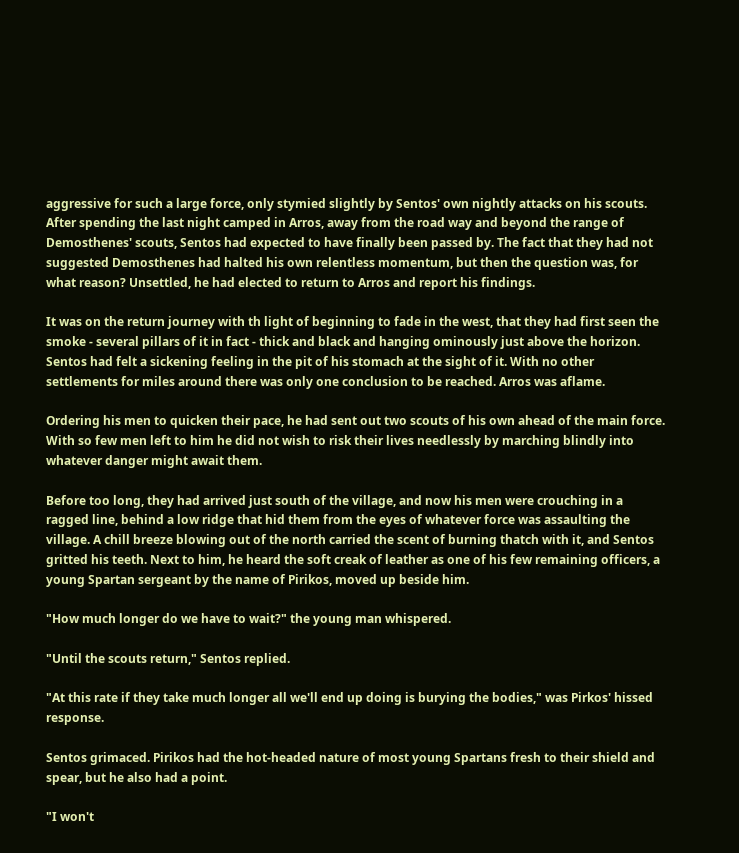aggressive for such a large force, only stymied slightly by Sentos' own nightly attacks on his scouts. After spending the last night camped in Arros, away from the road way and beyond the range of Demosthenes' scouts, Sentos had expected to have finally been passed by. The fact that they had not suggested Demosthenes had halted his own relentless momentum, but then the question was, for what reason? Unsettled, he had elected to return to Arros and report his findings.

It was on the return journey with th light of beginning to fade in the west, that they had first seen the smoke - several pillars of it in fact - thick and black and hanging ominously just above the horizon. Sentos had felt a sickening feeling in the pit of his stomach at the sight of it. With no other settlements for miles around there was only one conclusion to be reached. Arros was aflame.

Ordering his men to quicken their pace, he had sent out two scouts of his own ahead of the main force. With so few men left to him he did not wish to risk their lives needlessly by marching blindly into whatever danger might await them.

Before too long, they had arrived just south of the village, and now his men were crouching in a ragged line, behind a low ridge that hid them from the eyes of whatever force was assaulting the village. A chill breeze blowing out of the north carried the scent of burning thatch with it, and Sentos gritted his teeth. Next to him, he heard the soft creak of leather as one of his few remaining officers, a young Spartan sergeant by the name of Pirikos, moved up beside him.

"How much longer do we have to wait?" the young man whispered.

"Until the scouts return," Sentos replied.

"At this rate if they take much longer all we'll end up doing is burying the bodies," was Pirkos' hissed response.

Sentos grimaced. Pirikos had the hot-headed nature of most young Spartans fresh to their shield and spear, but he also had a point.

"I won't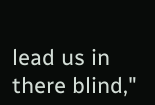lead us in there blind,"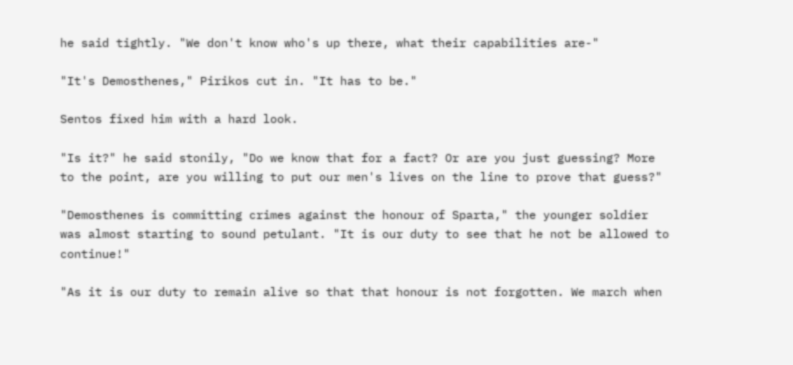he said tightly. "We don't know who's up there, what their capabilities are-"

"It's Demosthenes," Pirikos cut in. "It has to be."

Sentos fixed him with a hard look.

"Is it?" he said stonily, "Do we know that for a fact? Or are you just guessing? More to the point, are you willing to put our men's lives on the line to prove that guess?"

"Demosthenes is committing crimes against the honour of Sparta," the younger soldier was almost starting to sound petulant. "It is our duty to see that he not be allowed to continue!"

"As it is our duty to remain alive so that that honour is not forgotten. We march when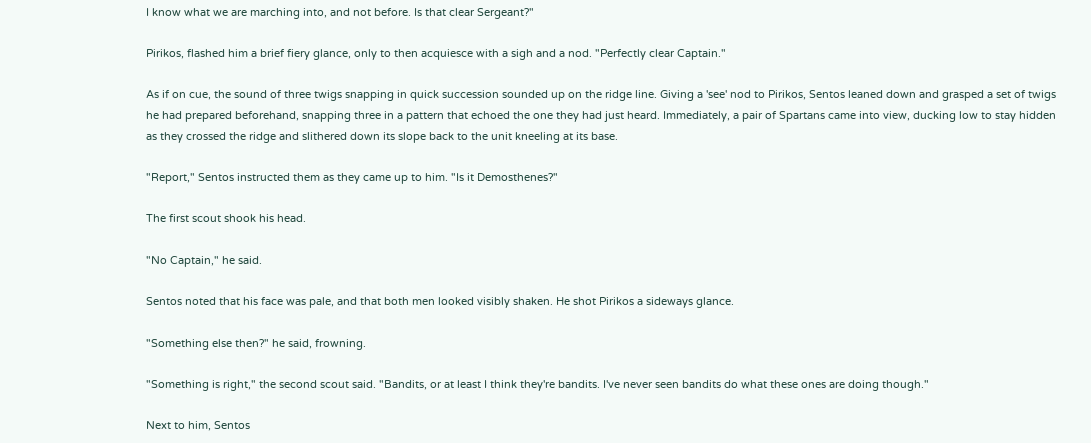I know what we are marching into, and not before. Is that clear Sergeant?"

Pirikos, flashed him a brief fiery glance, only to then acquiesce with a sigh and a nod. "Perfectly clear Captain."

As if on cue, the sound of three twigs snapping in quick succession sounded up on the ridge line. Giving a 'see' nod to Pirikos, Sentos leaned down and grasped a set of twigs he had prepared beforehand, snapping three in a pattern that echoed the one they had just heard. Immediately, a pair of Spartans came into view, ducking low to stay hidden as they crossed the ridge and slithered down its slope back to the unit kneeling at its base.

"Report," Sentos instructed them as they came up to him. "Is it Demosthenes?"

The first scout shook his head.

"No Captain," he said.

Sentos noted that his face was pale, and that both men looked visibly shaken. He shot Pirikos a sideways glance.

"Something else then?" he said, frowning.

"Something is right," the second scout said. "Bandits, or at least I think they're bandits. I've never seen bandits do what these ones are doing though."

Next to him, Sentos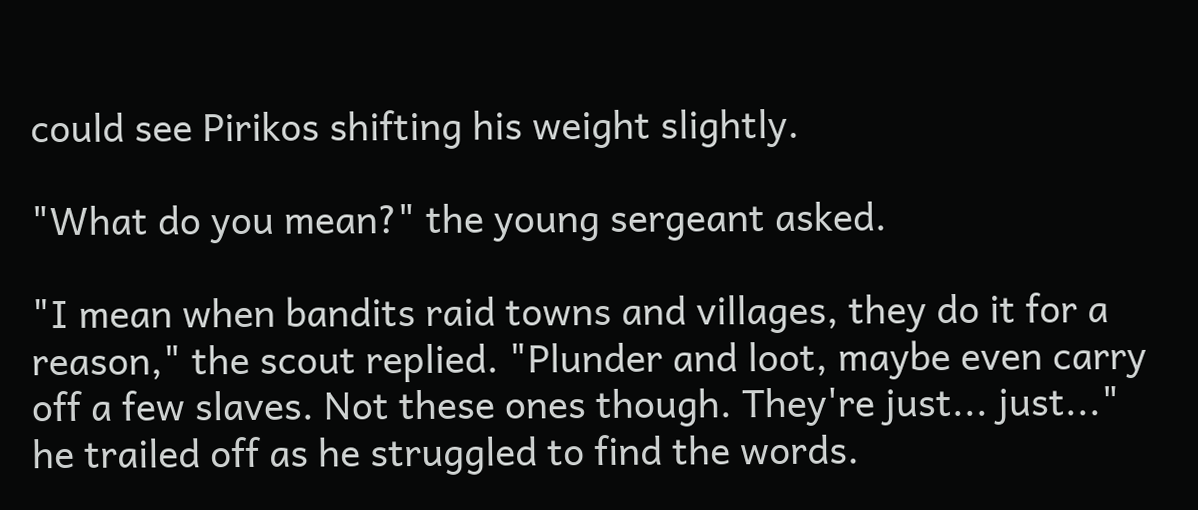could see Pirikos shifting his weight slightly.

"What do you mean?" the young sergeant asked.

"I mean when bandits raid towns and villages, they do it for a reason," the scout replied. "Plunder and loot, maybe even carry off a few slaves. Not these ones though. They're just... just..." he trailed off as he struggled to find the words.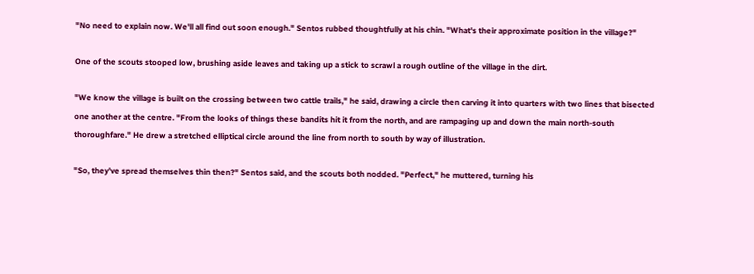"No need to explain now. We'll all find out soon enough." Sentos rubbed thoughtfully at his chin. "What's their approximate position in the village?"

One of the scouts stooped low, brushing aside leaves and taking up a stick to scrawl a rough outline of the village in the dirt.

"We know the village is built on the crossing between two cattle trails," he said, drawing a circle then carving it into quarters with two lines that bisected one another at the centre. "From the looks of things these bandits hit it from the north, and are rampaging up and down the main north-south thoroughfare." He drew a stretched elliptical circle around the line from north to south by way of illustration.

"So, they've spread themselves thin then?" Sentos said, and the scouts both nodded. "Perfect," he muttered, turning his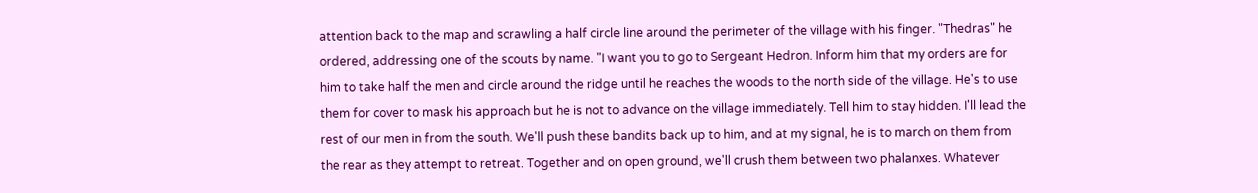attention back to the map and scrawling a half circle line around the perimeter of the village with his finger. "Thedras" he ordered, addressing one of the scouts by name. "I want you to go to Sergeant Hedron. Inform him that my orders are for him to take half the men and circle around the ridge until he reaches the woods to the north side of the village. He's to use them for cover to mask his approach but he is not to advance on the village immediately. Tell him to stay hidden. I'll lead the rest of our men in from the south. We'll push these bandits back up to him, and at my signal, he is to march on them from the rear as they attempt to retreat. Together and on open ground, we'll crush them between two phalanxes. Whatever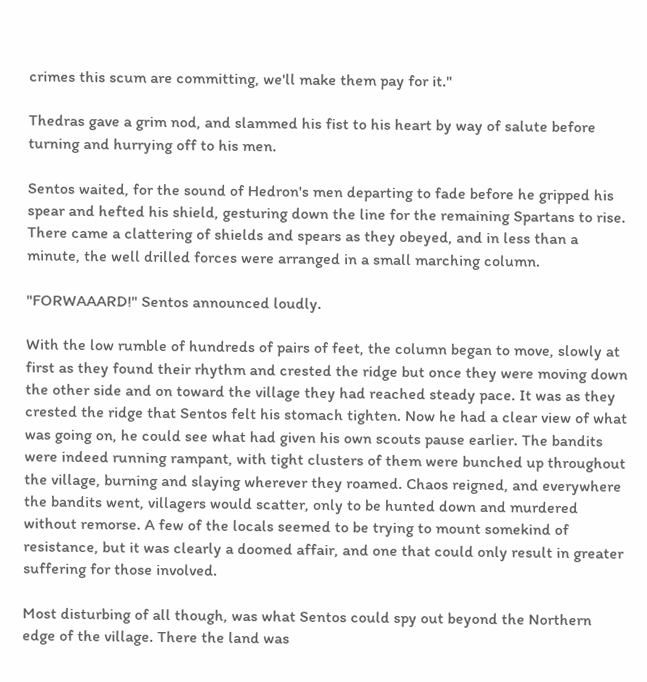crimes this scum are committing, we'll make them pay for it."

Thedras gave a grim nod, and slammed his fist to his heart by way of salute before turning and hurrying off to his men.

Sentos waited, for the sound of Hedron's men departing to fade before he gripped his spear and hefted his shield, gesturing down the line for the remaining Spartans to rise. There came a clattering of shields and spears as they obeyed, and in less than a minute, the well drilled forces were arranged in a small marching column.

"FORWAAARD!" Sentos announced loudly.

With the low rumble of hundreds of pairs of feet, the column began to move, slowly at first as they found their rhythm and crested the ridge but once they were moving down the other side and on toward the village they had reached steady pace. It was as they crested the ridge that Sentos felt his stomach tighten. Now he had a clear view of what was going on, he could see what had given his own scouts pause earlier. The bandits were indeed running rampant, with tight clusters of them were bunched up throughout the village, burning and slaying wherever they roamed. Chaos reigned, and everywhere the bandits went, villagers would scatter, only to be hunted down and murdered without remorse. A few of the locals seemed to be trying to mount somekind of resistance, but it was clearly a doomed affair, and one that could only result in greater suffering for those involved.

Most disturbing of all though, was what Sentos could spy out beyond the Northern edge of the village. There the land was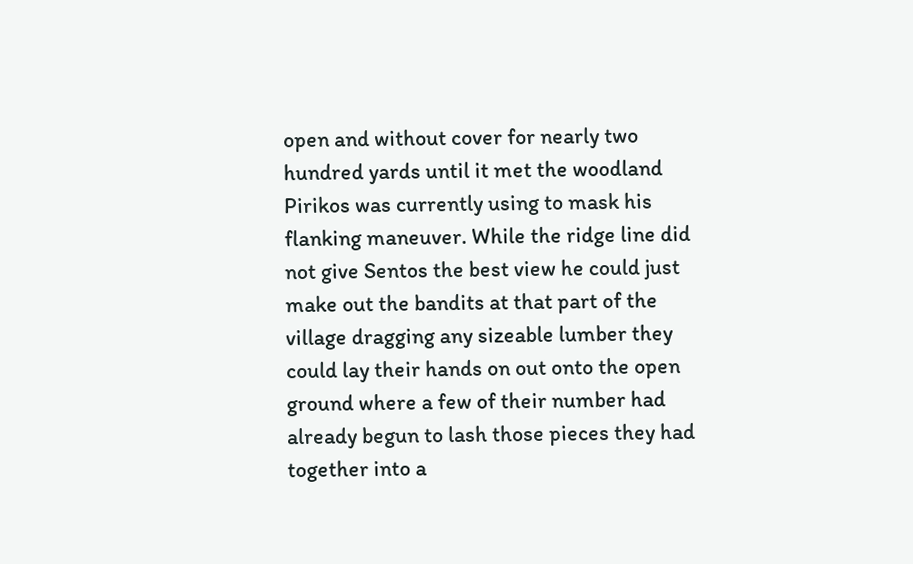open and without cover for nearly two hundred yards until it met the woodland Pirikos was currently using to mask his flanking maneuver. While the ridge line did not give Sentos the best view he could just make out the bandits at that part of the village dragging any sizeable lumber they could lay their hands on out onto the open ground where a few of their number had already begun to lash those pieces they had together into a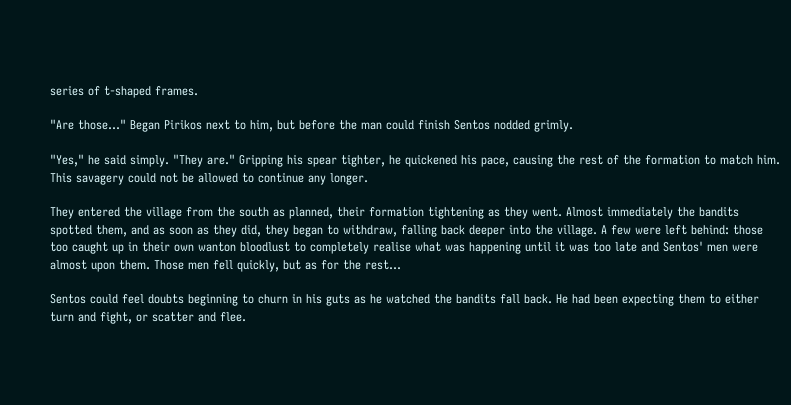series of t-shaped frames.

"Are those..." Began Pirikos next to him, but before the man could finish Sentos nodded grimly.

"Yes," he said simply. "They are." Gripping his spear tighter, he quickened his pace, causing the rest of the formation to match him. This savagery could not be allowed to continue any longer.

They entered the village from the south as planned, their formation tightening as they went. Almost immediately the bandits spotted them, and as soon as they did, they began to withdraw, falling back deeper into the village. A few were left behind: those too caught up in their own wanton bloodlust to completely realise what was happening until it was too late and Sentos' men were almost upon them. Those men fell quickly, but as for the rest...

Sentos could feel doubts beginning to churn in his guts as he watched the bandits fall back. He had been expecting them to either turn and fight, or scatter and flee.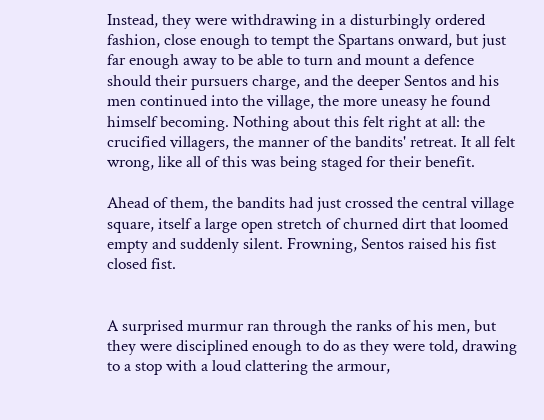Instead, they were withdrawing in a disturbingly ordered fashion, close enough to tempt the Spartans onward, but just far enough away to be able to turn and mount a defence should their pursuers charge, and the deeper Sentos and his men continued into the village, the more uneasy he found himself becoming. Nothing about this felt right at all: the crucified villagers, the manner of the bandits' retreat. It all felt wrong, like all of this was being staged for their benefit.

Ahead of them, the bandits had just crossed the central village square, itself a large open stretch of churned dirt that loomed empty and suddenly silent. Frowning, Sentos raised his fist closed fist.


A surprised murmur ran through the ranks of his men, but they were disciplined enough to do as they were told, drawing to a stop with a loud clattering the armour,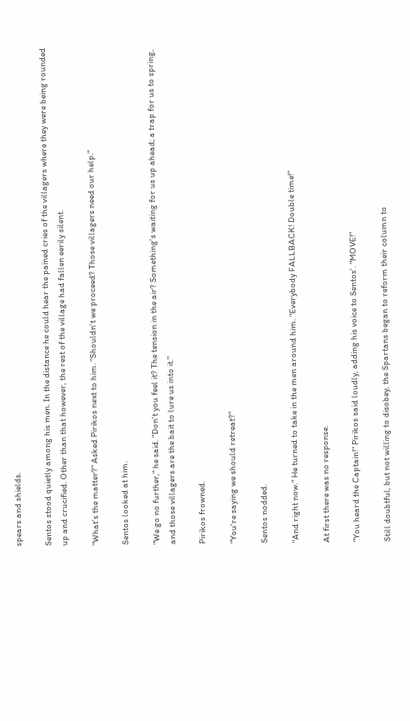spears and shields.

Sentos stood quietly among his men. In the distance he could hear the pained cries of the villagers where they were being rounded up and crucified. Other than that however, the rest of the village had fallen eerily silent.

"What's the matter?" Asked Pirikos next to him. "Shouldn't we proceed? Those villagers need our help."

Sentos looked at him.

"We go no further," he said. "Don't you feel it? The tension in the air? Something's waiting for us up ahead; a trap for us to spring, and those villagers are the bait to lure us into it."

Pirikos frowned.

"You're saying we should retreat?"

Sentos nodded.

"And right now." He turned to take in the men around him. "Everybody FALLBACK! Double time!"

At first there was no response.

"You heard the Captain!" Pirikos said loudly, adding his voice to Sentos'. "MOVE!"

Still doubtful, but not willing to disobey, the Spartans began to reform their column to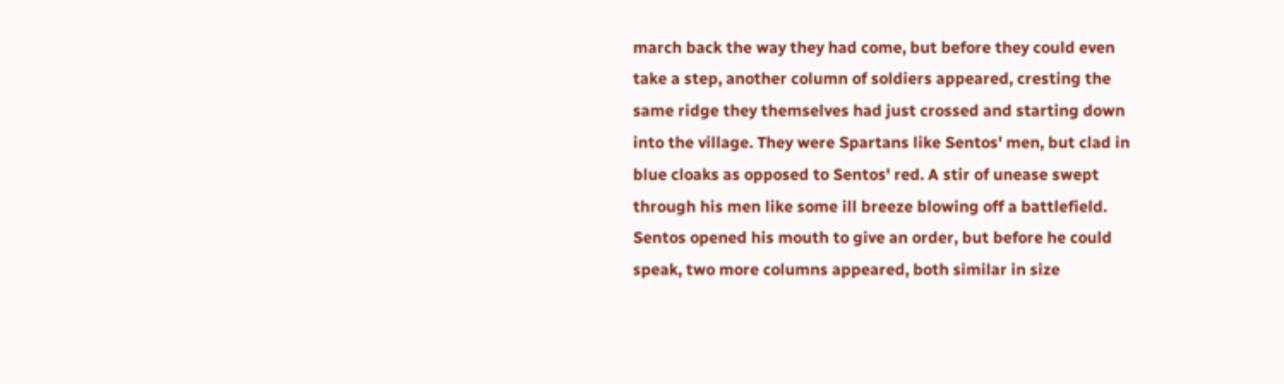march back the way they had come, but before they could even take a step, another column of soldiers appeared, cresting the same ridge they themselves had just crossed and starting down into the village. They were Spartans like Sentos' men, but clad in blue cloaks as opposed to Sentos' red. A stir of unease swept through his men like some ill breeze blowing off a battlefield. Sentos opened his mouth to give an order, but before he could speak, two more columns appeared, both similar in size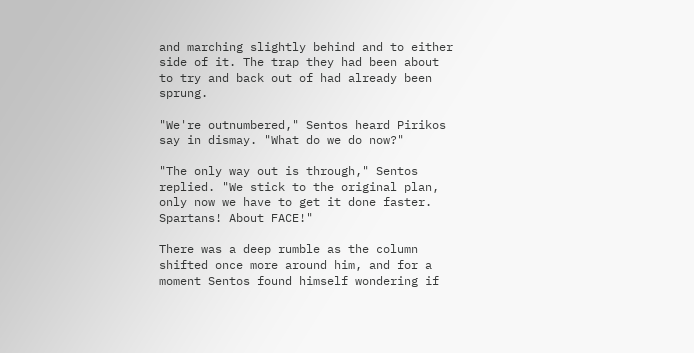and marching slightly behind and to either side of it. The trap they had been about to try and back out of had already been sprung.

"We're outnumbered," Sentos heard Pirikos say in dismay. "What do we do now?"

"The only way out is through," Sentos replied. "We stick to the original plan, only now we have to get it done faster. Spartans! About FACE!"

There was a deep rumble as the column shifted once more around him, and for a moment Sentos found himself wondering if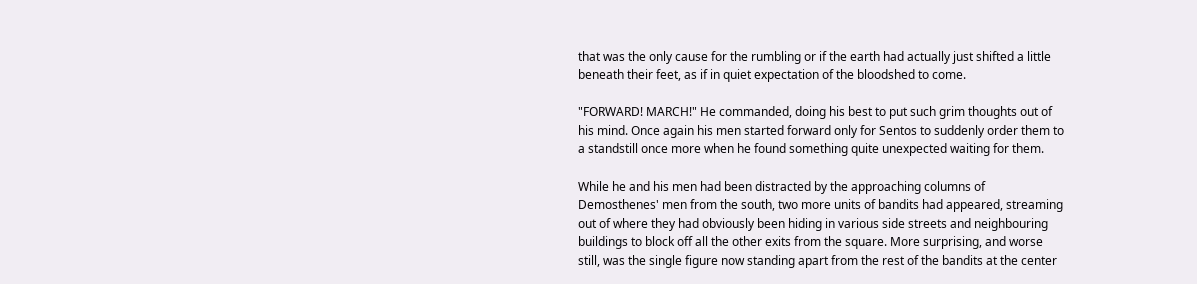that was the only cause for the rumbling or if the earth had actually just shifted a little beneath their feet, as if in quiet expectation of the bloodshed to come.

"FORWARD! MARCH!" He commanded, doing his best to put such grim thoughts out of his mind. Once again his men started forward only for Sentos to suddenly order them to a standstill once more when he found something quite unexpected waiting for them.

While he and his men had been distracted by the approaching columns of Demosthenes' men from the south, two more units of bandits had appeared, streaming out of where they had obviously been hiding in various side streets and neighbouring buildings to block off all the other exits from the square. More surprising, and worse still, was the single figure now standing apart from the rest of the bandits at the center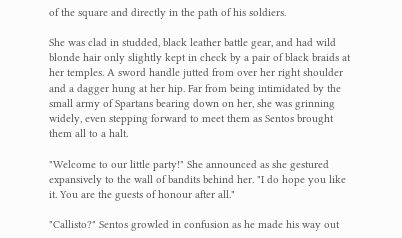of the square and directly in the path of his soldiers.

She was clad in studded, black leather battle gear, and had wild blonde hair only slightly kept in check by a pair of black braids at her temples. A sword handle jutted from over her right shoulder and a dagger hung at her hip. Far from being intimidated by the small army of Spartans bearing down on her, she was grinning widely, even stepping forward to meet them as Sentos brought them all to a halt.

"Welcome to our little party!" She announced as she gestured expansively to the wall of bandits behind her. "I do hope you like it. You are the guests of honour after all."

"Callisto?" Sentos growled in confusion as he made his way out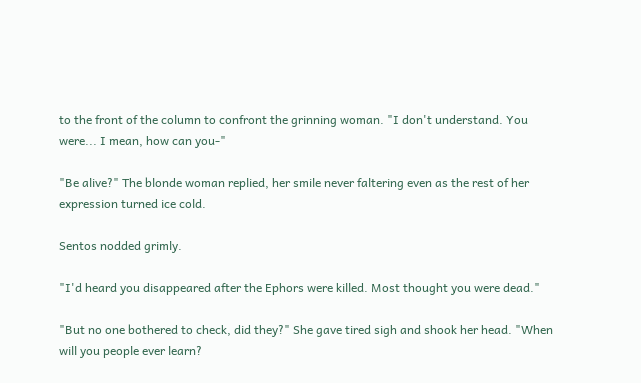to the front of the column to confront the grinning woman. "I don't understand. You were... I mean, how can you-"

"Be alive?" The blonde woman replied, her smile never faltering even as the rest of her expression turned ice cold.

Sentos nodded grimly.

"I'd heard you disappeared after the Ephors were killed. Most thought you were dead."

"But no one bothered to check, did they?" She gave tired sigh and shook her head. "When will you people ever learn?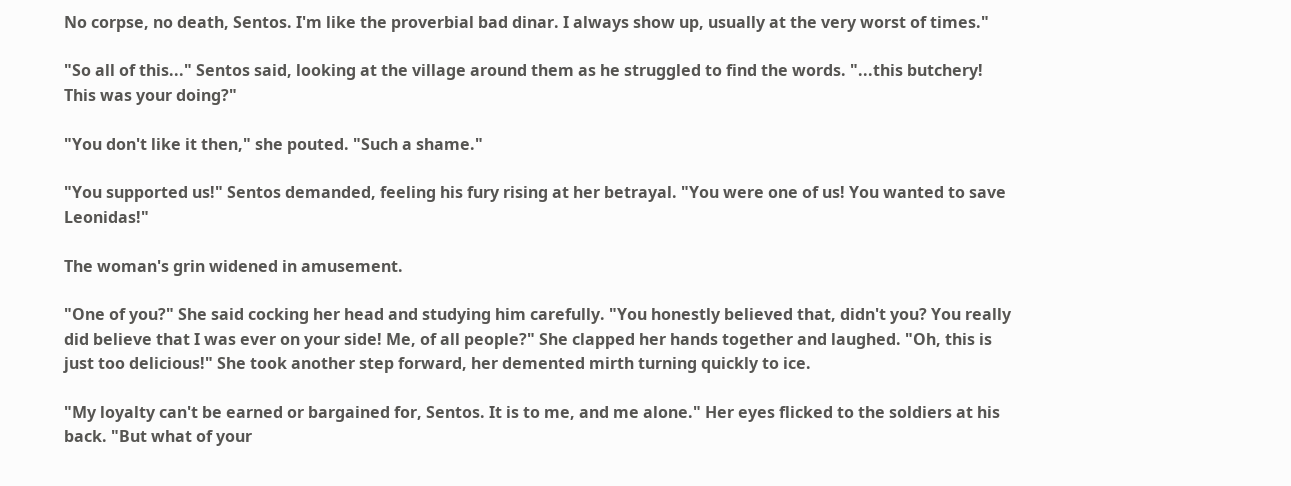No corpse, no death, Sentos. I'm like the proverbial bad dinar. I always show up, usually at the very worst of times."

"So all of this..." Sentos said, looking at the village around them as he struggled to find the words. "...this butchery! This was your doing?"

"You don't like it then," she pouted. "Such a shame."

"You supported us!" Sentos demanded, feeling his fury rising at her betrayal. "You were one of us! You wanted to save Leonidas!"

The woman's grin widened in amusement.

"One of you?" She said cocking her head and studying him carefully. "You honestly believed that, didn't you? You really did believe that I was ever on your side! Me, of all people?" She clapped her hands together and laughed. "Oh, this is just too delicious!" She took another step forward, her demented mirth turning quickly to ice.

"My loyalty can't be earned or bargained for, Sentos. It is to me, and me alone." Her eyes flicked to the soldiers at his back. "But what of your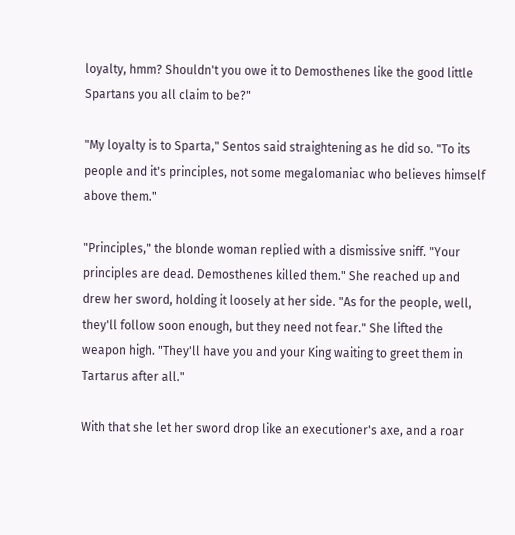loyalty, hmm? Shouldn't you owe it to Demosthenes like the good little Spartans you all claim to be?"

"My loyalty is to Sparta," Sentos said straightening as he did so. "To its people and it's principles, not some megalomaniac who believes himself above them."

"Principles," the blonde woman replied with a dismissive sniff. "Your principles are dead. Demosthenes killed them." She reached up and drew her sword, holding it loosely at her side. "As for the people, well, they'll follow soon enough, but they need not fear." She lifted the weapon high. "They'll have you and your King waiting to greet them in Tartarus after all."

With that she let her sword drop like an executioner's axe, and a roar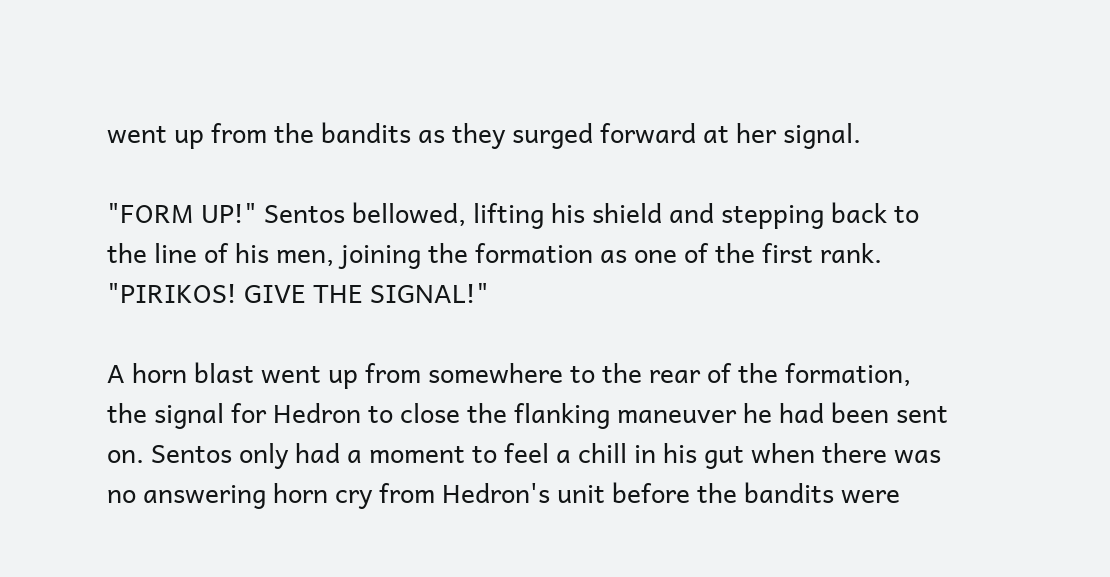went up from the bandits as they surged forward at her signal.

"FORM UP!" Sentos bellowed, lifting his shield and stepping back to the line of his men, joining the formation as one of the first rank. "PIRIKOS! GIVE THE SIGNAL!"

A horn blast went up from somewhere to the rear of the formation, the signal for Hedron to close the flanking maneuver he had been sent on. Sentos only had a moment to feel a chill in his gut when there was no answering horn cry from Hedron's unit before the bandits were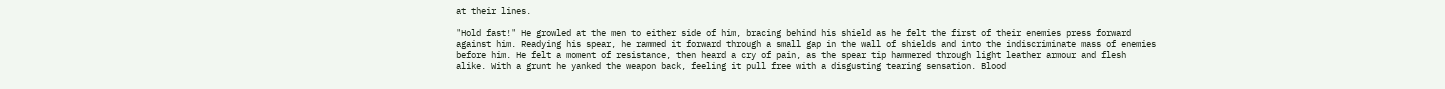at their lines.

"Hold fast!" He growled at the men to either side of him, bracing behind his shield as he felt the first of their enemies press forward against him. Readying his spear, he rammed it forward through a small gap in the wall of shields and into the indiscriminate mass of enemies before him. He felt a moment of resistance, then heard a cry of pain, as the spear tip hammered through light leather armour and flesh alike. With a grunt he yanked the weapon back, feeling it pull free with a disgusting tearing sensation. Blood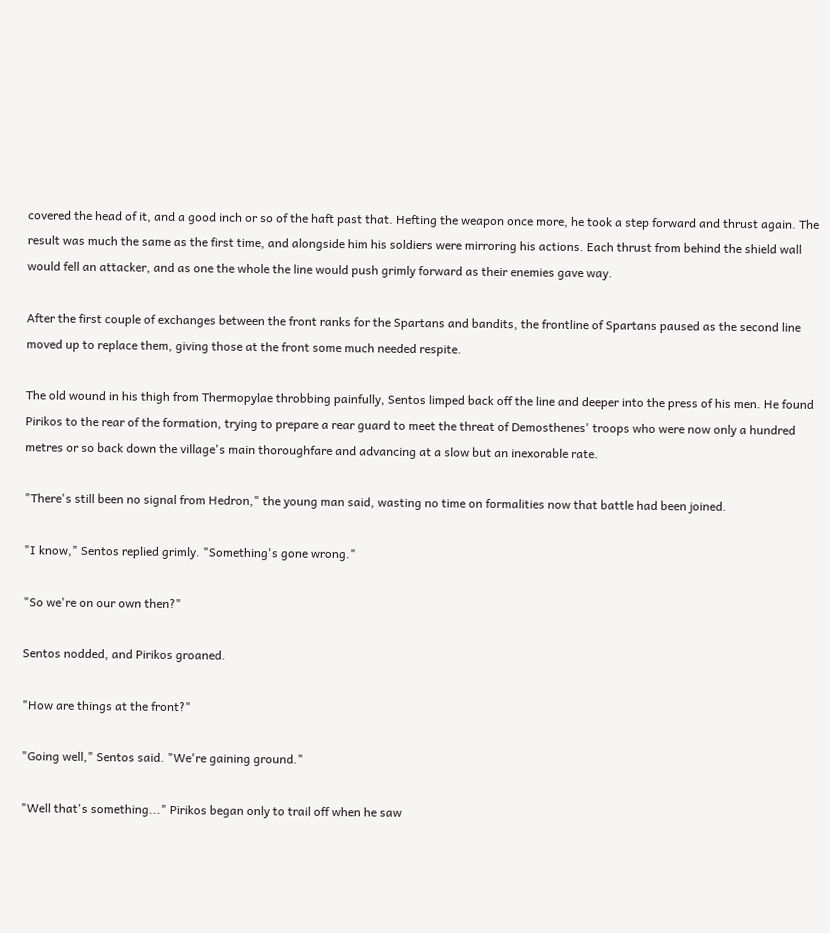covered the head of it, and a good inch or so of the haft past that. Hefting the weapon once more, he took a step forward and thrust again. The result was much the same as the first time, and alongside him his soldiers were mirroring his actions. Each thrust from behind the shield wall would fell an attacker, and as one the whole the line would push grimly forward as their enemies gave way.

After the first couple of exchanges between the front ranks for the Spartans and bandits, the frontline of Spartans paused as the second line moved up to replace them, giving those at the front some much needed respite.

The old wound in his thigh from Thermopylae throbbing painfully, Sentos limped back off the line and deeper into the press of his men. He found Pirikos to the rear of the formation, trying to prepare a rear guard to meet the threat of Demosthenes' troops who were now only a hundred metres or so back down the village's main thoroughfare and advancing at a slow but an inexorable rate.

"There's still been no signal from Hedron," the young man said, wasting no time on formalities now that battle had been joined.

"I know," Sentos replied grimly. "Something's gone wrong."

"So we're on our own then?"

Sentos nodded, and Pirikos groaned.

"How are things at the front?"

"Going well," Sentos said. "We're gaining ground."

"Well that's something..." Pirikos began only to trail off when he saw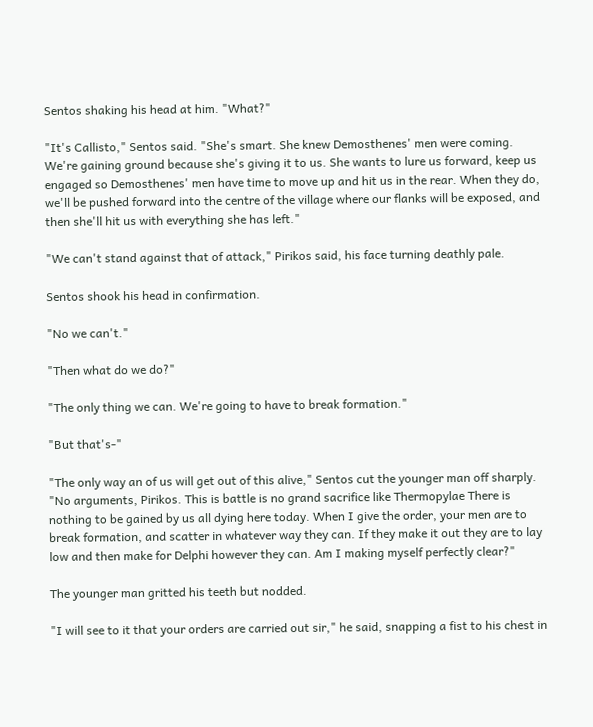Sentos shaking his head at him. "What?"

"It's Callisto," Sentos said. "She's smart. She knew Demosthenes' men were coming. We're gaining ground because she's giving it to us. She wants to lure us forward, keep us engaged so Demosthenes' men have time to move up and hit us in the rear. When they do, we'll be pushed forward into the centre of the village where our flanks will be exposed, and then she'll hit us with everything she has left."

"We can't stand against that of attack," Pirikos said, his face turning deathly pale.

Sentos shook his head in confirmation.

"No we can't."

"Then what do we do?"

"The only thing we can. We're going to have to break formation."

"But that's-"

"The only way an of us will get out of this alive," Sentos cut the younger man off sharply. "No arguments, Pirikos. This is battle is no grand sacrifice like Thermopylae There is nothing to be gained by us all dying here today. When I give the order, your men are to break formation, and scatter in whatever way they can. If they make it out they are to lay low and then make for Delphi however they can. Am I making myself perfectly clear?"

The younger man gritted his teeth but nodded.

"I will see to it that your orders are carried out sir," he said, snapping a fist to his chest in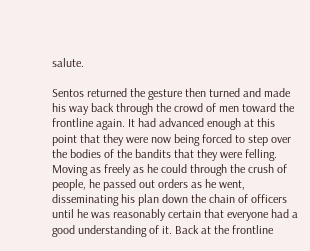salute.

Sentos returned the gesture then turned and made his way back through the crowd of men toward the frontline again. It had advanced enough at this point that they were now being forced to step over the bodies of the bandits that they were felling. Moving as freely as he could through the crush of people, he passed out orders as he went, disseminating his plan down the chain of officers until he was reasonably certain that everyone had a good understanding of it. Back at the frontline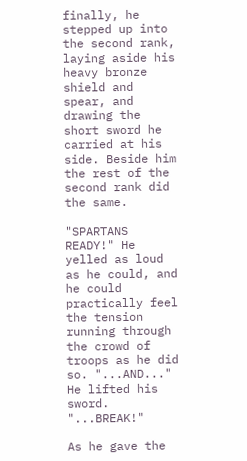finally, he stepped up into the second rank, laying aside his heavy bronze shield and spear, and drawing the short sword he carried at his side. Beside him the rest of the second rank did the same.

"SPARTANS READY!" He yelled as loud as he could, and he could practically feel the tension running through the crowd of troops as he did so. "...AND..." He lifted his sword. "...BREAK!"

As he gave the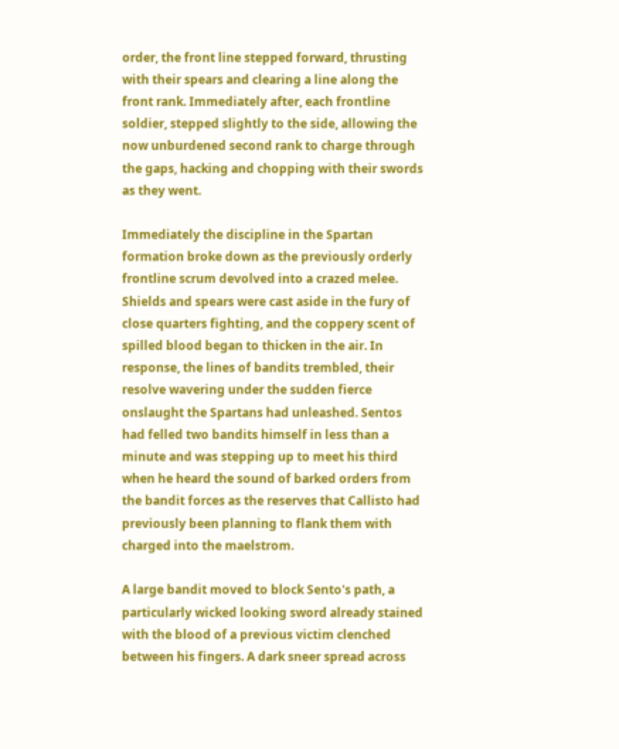order, the front line stepped forward, thrusting with their spears and clearing a line along the front rank. Immediately after, each frontline soldier, stepped slightly to the side, allowing the now unburdened second rank to charge through the gaps, hacking and chopping with their swords as they went.

Immediately the discipline in the Spartan formation broke down as the previously orderly frontline scrum devolved into a crazed melee. Shields and spears were cast aside in the fury of close quarters fighting, and the coppery scent of spilled blood began to thicken in the air. In response, the lines of bandits trembled, their resolve wavering under the sudden fierce onslaught the Spartans had unleashed. Sentos had felled two bandits himself in less than a minute and was stepping up to meet his third when he heard the sound of barked orders from the bandit forces as the reserves that Callisto had previously been planning to flank them with charged into the maelstrom.

A large bandit moved to block Sento's path, a particularly wicked looking sword already stained with the blood of a previous victim clenched between his fingers. A dark sneer spread across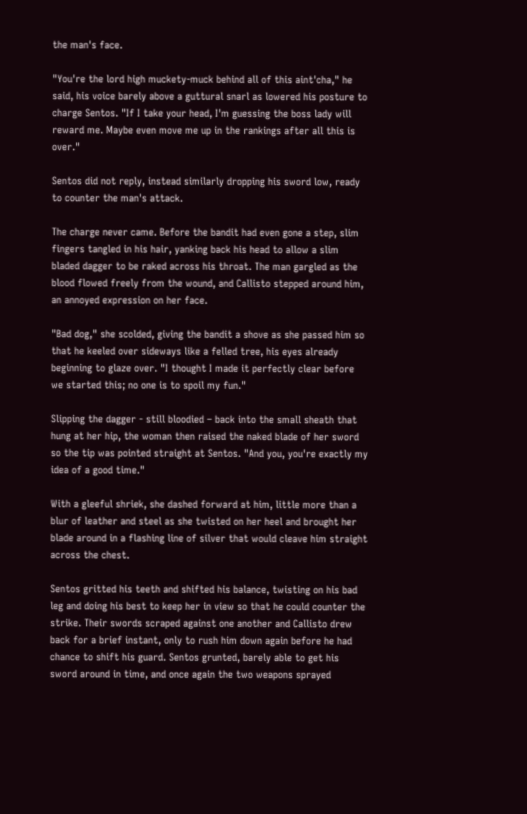the man's face.

"You're the lord high muckety-muck behind all of this aint'cha," he said, his voice barely above a guttural snarl as lowered his posture to charge Sentos. "If I take your head, I'm guessing the boss lady will reward me. Maybe even move me up in the rankings after all this is over."

Sentos did not reply, instead similarly dropping his sword low, ready to counter the man's attack.

The charge never came. Before the bandit had even gone a step, slim fingers tangled in his hair, yanking back his head to allow a slim bladed dagger to be raked across his throat. The man gargled as the blood flowed freely from the wound, and Callisto stepped around him, an annoyed expression on her face.

"Bad dog," she scolded, giving the bandit a shove as she passed him so that he keeled over sideways like a felled tree, his eyes already beginning to glaze over. "I thought I made it perfectly clear before we started this; no one is to spoil my fun."

Slipping the dagger - still bloodied – back into the small sheath that hung at her hip, the woman then raised the naked blade of her sword so the tip was pointed straight at Sentos. "And you, you're exactly my idea of a good time."

With a gleeful shriek, she dashed forward at him, little more than a blur of leather and steel as she twisted on her heel and brought her blade around in a flashing line of silver that would cleave him straight across the chest.

Sentos gritted his teeth and shifted his balance, twisting on his bad leg and doing his best to keep her in view so that he could counter the strike. Their swords scraped against one another and Callisto drew back for a brief instant, only to rush him down again before he had chance to shift his guard. Sentos grunted, barely able to get his sword around in time, and once again the two weapons sprayed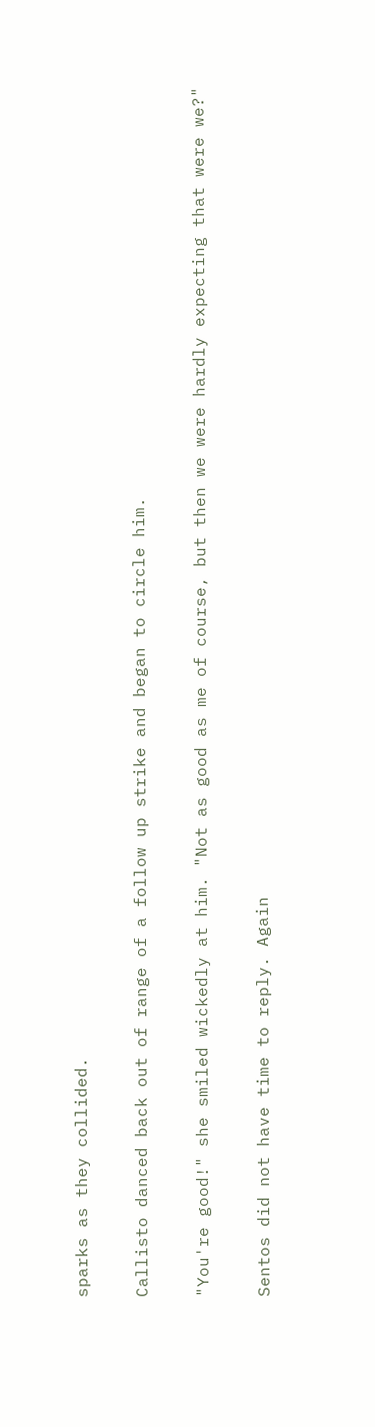sparks as they collided.

Callisto danced back out of range of a follow up strike and began to circle him.

"You're good!" she smiled wickedly at him. "Not as good as me of course, but then we were hardly expecting that were we?"

Sentos did not have time to reply. Again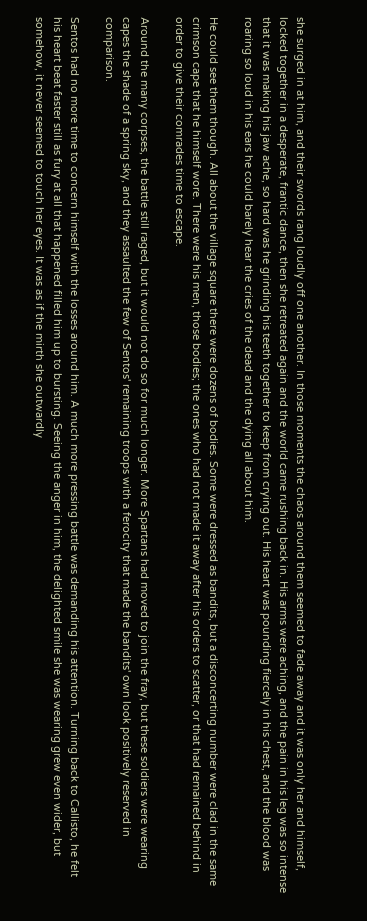she surged in at him, and their swords rang loudly off one another. In those moments the chaos around them seemed to fade away and it was only her and himself, locked together in a desperate, frantic dance, then she retreated again and the world came rushing back in. His arms were aching, and the pain in his leg was so intense that it was making his jaw ache, so hard was he grinding his teeth together to keep from crying out. His heart was pounding fiercely in his chest, and the blood was roaring so loud in his ears he could barely hear the cries of the dead and the dying all about him.

He could see them though. All about the village square there were dozens of bodies. Some were dressed as bandits, but a disconcerting number were clad in the same crimson cape that he himself wore. There were his men, those bodies; the ones who had not made it away after his orders to scatter, or that had remained behind in order to give their comrades time to escape.

Around the many corpses, the battle still raged, but it would not do so for much longer. More Spartans had moved to join the fray, but these soldiers were wearing capes the shade of a spring sky, and they assaulted the few of Sentos' remaining troops with a ferocity that made the bandits' own look positively reserved in comparison.

Sentos had no more time to concern himself with the losses around him. A much more pressing battle was demanding his attention. Turning back to Callisto, he felt his heart beat faster still as fury at all that happened filled him up to bursting. Seeing the anger in him, the delighted smile she was wearing grew even wider, but somehow, it never seemed to touch her eyes. It was as if the mirth she outwardly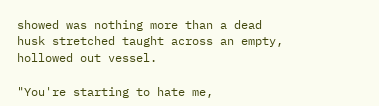showed was nothing more than a dead husk stretched taught across an empty, hollowed out vessel.

"You're starting to hate me,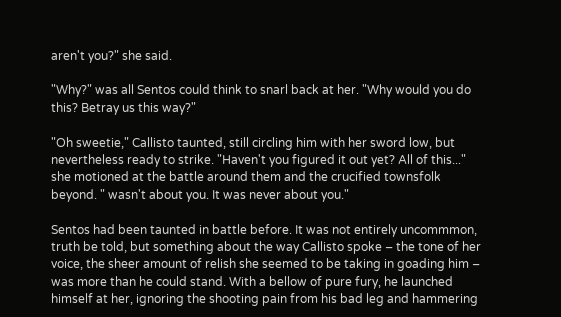aren't you?" she said.

"Why?" was all Sentos could think to snarl back at her. "Why would you do this? Betray us this way?"

"Oh sweetie," Callisto taunted, still circling him with her sword low, but nevertheless ready to strike. "Haven't you figured it out yet? All of this..." she motioned at the battle around them and the crucified townsfolk beyond. " wasn't about you. It was never about you."

Sentos had been taunted in battle before. It was not entirely uncommmon, truth be told, but something about the way Callisto spoke – the tone of her voice, the sheer amount of relish she seemed to be taking in goading him – was more than he could stand. With a bellow of pure fury, he launched himself at her, ignoring the shooting pain from his bad leg and hammering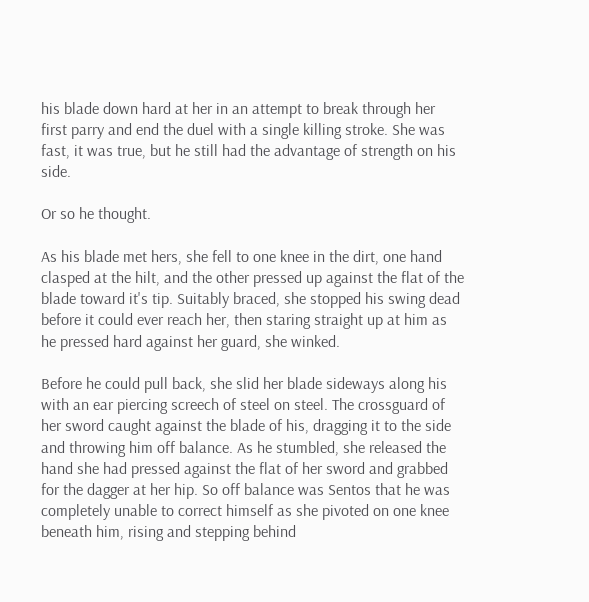his blade down hard at her in an attempt to break through her first parry and end the duel with a single killing stroke. She was fast, it was true, but he still had the advantage of strength on his side.

Or so he thought.

As his blade met hers, she fell to one knee in the dirt, one hand clasped at the hilt, and the other pressed up against the flat of the blade toward it's tip. Suitably braced, she stopped his swing dead before it could ever reach her, then staring straight up at him as he pressed hard against her guard, she winked.

Before he could pull back, she slid her blade sideways along his with an ear piercing screech of steel on steel. The crossguard of her sword caught against the blade of his, dragging it to the side and throwing him off balance. As he stumbled, she released the hand she had pressed against the flat of her sword and grabbed for the dagger at her hip. So off balance was Sentos that he was completely unable to correct himself as she pivoted on one knee beneath him, rising and stepping behind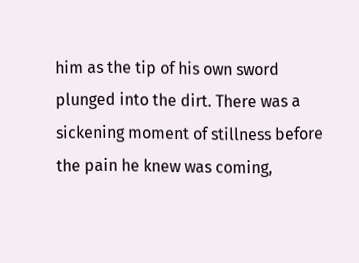him as the tip of his own sword plunged into the dirt. There was a sickening moment of stillness before the pain he knew was coming,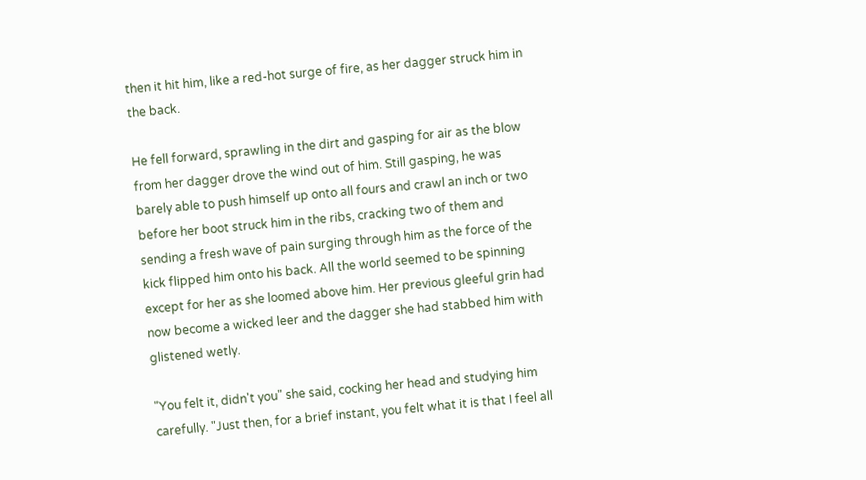then it hit him, like a red-hot surge of fire, as her dagger struck him in the back.

He fell forward, sprawling in the dirt and gasping for air as the blow from her dagger drove the wind out of him. Still gasping, he was barely able to push himself up onto all fours and crawl an inch or two before her boot struck him in the ribs, cracking two of them and sending a fresh wave of pain surging through him as the force of the kick flipped him onto his back. All the world seemed to be spinning except for her as she loomed above him. Her previous gleeful grin had now become a wicked leer and the dagger she had stabbed him with glistened wetly.

"You felt it, didn't you" she said, cocking her head and studying him carefully. "Just then, for a brief instant, you felt what it is that I feel all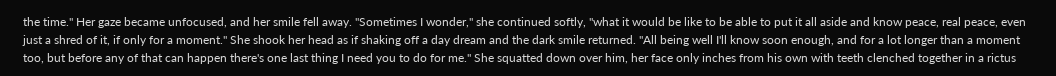the time." Her gaze became unfocused, and her smile fell away. "Sometimes I wonder," she continued softly, "what it would be like to be able to put it all aside and know peace, real peace, even just a shred of it, if only for a moment." She shook her head as if shaking off a day dream and the dark smile returned. "All being well I'll know soon enough, and for a lot longer than a moment too, but before any of that can happen there's one last thing I need you to do for me." She squatted down over him, her face only inches from his own with teeth clenched together in a rictus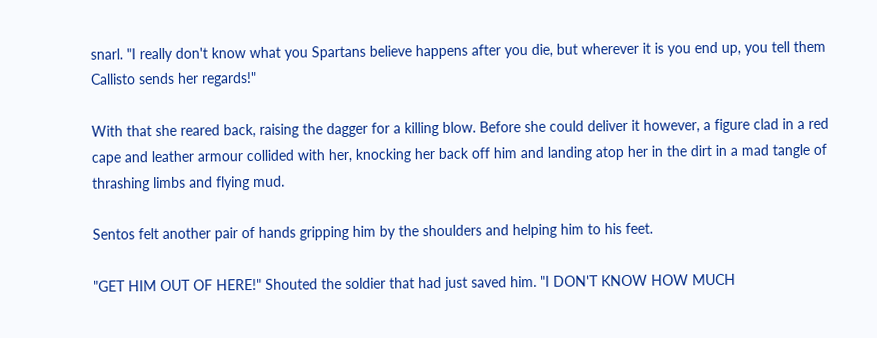snarl. "I really don't know what you Spartans believe happens after you die, but wherever it is you end up, you tell them Callisto sends her regards!"

With that she reared back, raising the dagger for a killing blow. Before she could deliver it however, a figure clad in a red cape and leather armour collided with her, knocking her back off him and landing atop her in the dirt in a mad tangle of thrashing limbs and flying mud.

Sentos felt another pair of hands gripping him by the shoulders and helping him to his feet.

"GET HIM OUT OF HERE!" Shouted the soldier that had just saved him. "I DON'T KNOW HOW MUCH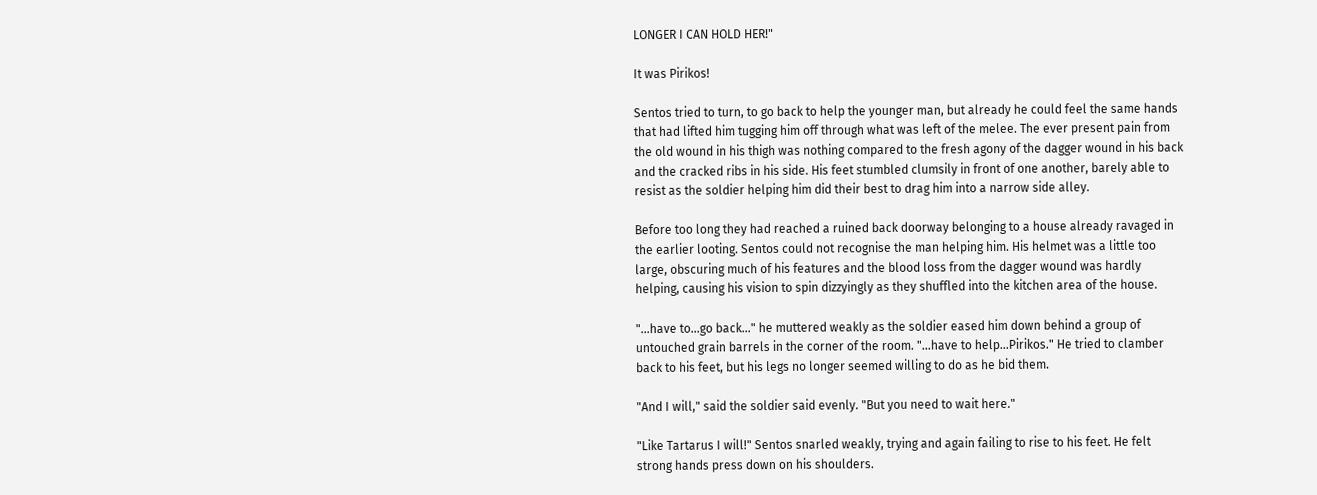LONGER I CAN HOLD HER!"

It was Pirikos!

Sentos tried to turn, to go back to help the younger man, but already he could feel the same hands that had lifted him tugging him off through what was left of the melee. The ever present pain from the old wound in his thigh was nothing compared to the fresh agony of the dagger wound in his back and the cracked ribs in his side. His feet stumbled clumsily in front of one another, barely able to resist as the soldier helping him did their best to drag him into a narrow side alley.

Before too long they had reached a ruined back doorway belonging to a house already ravaged in the earlier looting. Sentos could not recognise the man helping him. His helmet was a little too large, obscuring much of his features and the blood loss from the dagger wound was hardly helping, causing his vision to spin dizzyingly as they shuffled into the kitchen area of the house.

"...have to...go back..." he muttered weakly as the soldier eased him down behind a group of untouched grain barrels in the corner of the room. "...have to help...Pirikos." He tried to clamber back to his feet, but his legs no longer seemed willing to do as he bid them.

"And I will," said the soldier said evenly. "But you need to wait here."

"Like Tartarus I will!" Sentos snarled weakly, trying and again failing to rise to his feet. He felt strong hands press down on his shoulders.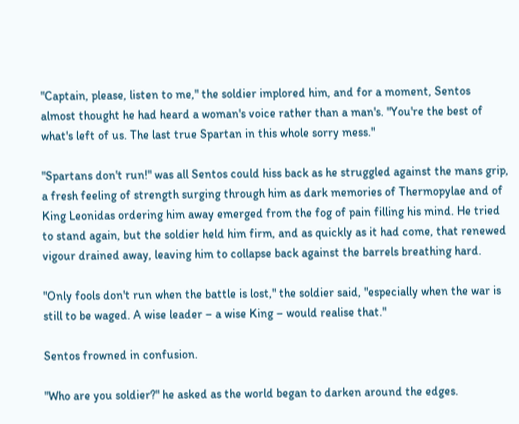"Captain, please, listen to me," the soldier implored him, and for a moment, Sentos almost thought he had heard a woman's voice rather than a man's. "You're the best of what's left of us. The last true Spartan in this whole sorry mess."

"Spartans don't run!" was all Sentos could hiss back as he struggled against the mans grip, a fresh feeling of strength surging through him as dark memories of Thermopylae and of King Leonidas ordering him away emerged from the fog of pain filling his mind. He tried to stand again, but the soldier held him firm, and as quickly as it had come, that renewed vigour drained away, leaving him to collapse back against the barrels breathing hard.

"Only fools don't run when the battle is lost," the soldier said, "especially when the war is still to be waged. A wise leader – a wise King – would realise that."

Sentos frowned in confusion.

"Who are you soldier?" he asked as the world began to darken around the edges.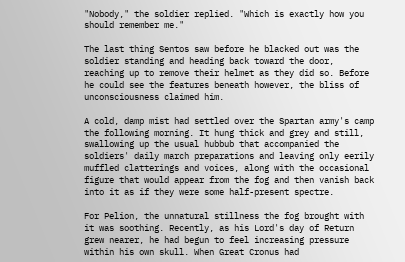"Nobody," the soldier replied. "Which is exactly how you should remember me."

The last thing Sentos saw before he blacked out was the soldier standing and heading back toward the door, reaching up to remove their helmet as they did so. Before he could see the features beneath however, the bliss of unconsciousness claimed him.

A cold, damp mist had settled over the Spartan army's camp the following morning. It hung thick and grey and still, swallowing up the usual hubbub that accompanied the soldiers' daily march preparations and leaving only eerily muffled clatterings and voices, along with the occasional figure that would appear from the fog and then vanish back into it as if they were some half-present spectre.

For Pelion, the unnatural stillness the fog brought with it was soothing. Recently, as his Lord's day of Return grew nearer, he had begun to feel increasing pressure within his own skull. When Great Cronus had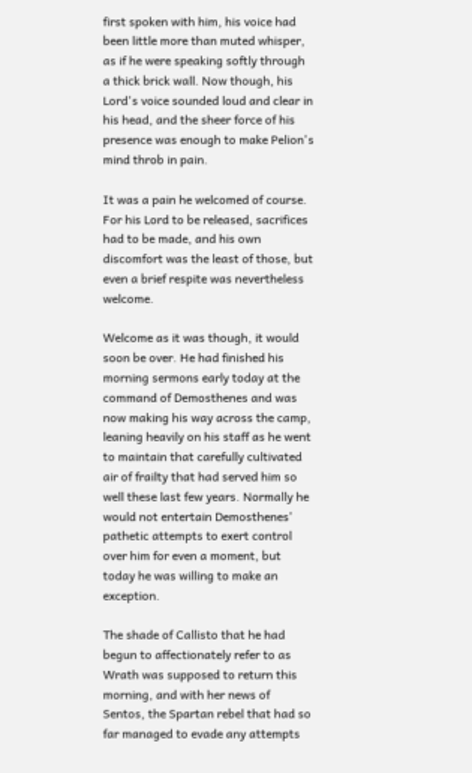first spoken with him, his voice had been little more than muted whisper, as if he were speaking softly through a thick brick wall. Now though, his Lord's voice sounded loud and clear in his head, and the sheer force of his presence was enough to make Pelion's mind throb in pain.

It was a pain he welcomed of course. For his Lord to be released, sacrifices had to be made, and his own discomfort was the least of those, but even a brief respite was nevertheless welcome.

Welcome as it was though, it would soon be over. He had finished his morning sermons early today at the command of Demosthenes and was now making his way across the camp, leaning heavily on his staff as he went to maintain that carefully cultivated air of frailty that had served him so well these last few years. Normally he would not entertain Demosthenes' pathetic attempts to exert control over him for even a moment, but today he was willing to make an exception.

The shade of Callisto that he had begun to affectionately refer to as Wrath was supposed to return this morning, and with her news of Sentos, the Spartan rebel that had so far managed to evade any attempts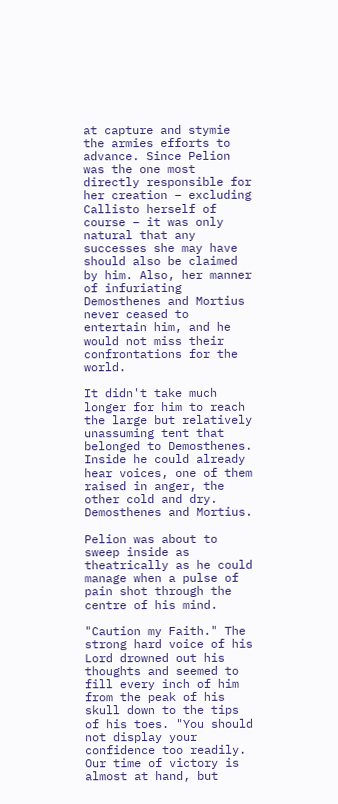at capture and stymie the armies efforts to advance. Since Pelion was the one most directly responsible for her creation – excluding Callisto herself of course – it was only natural that any successes she may have should also be claimed by him. Also, her manner of infuriating Demosthenes and Mortius never ceased to entertain him, and he would not miss their confrontations for the world.

It didn't take much longer for him to reach the large but relatively unassuming tent that belonged to Demosthenes. Inside he could already hear voices, one of them raised in anger, the other cold and dry. Demosthenes and Mortius.

Pelion was about to sweep inside as theatrically as he could manage when a pulse of pain shot through the centre of his mind.

"Caution my Faith." The strong hard voice of his Lord drowned out his thoughts and seemed to fill every inch of him from the peak of his skull down to the tips of his toes. "You should not display your confidence too readily. Our time of victory is almost at hand, but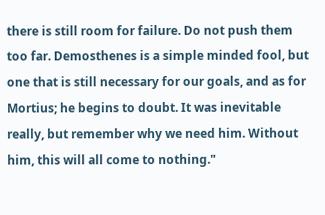there is still room for failure. Do not push them too far. Demosthenes is a simple minded fool, but one that is still necessary for our goals, and as for Mortius; he begins to doubt. It was inevitable really, but remember why we need him. Without him, this will all come to nothing."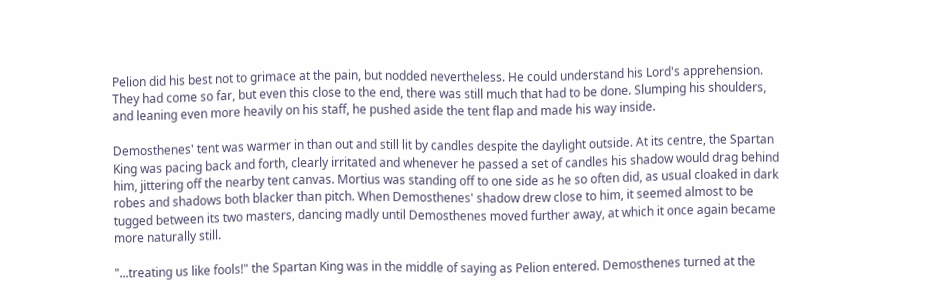Pelion did his best not to grimace at the pain, but nodded nevertheless. He could understand his Lord's apprehension. They had come so far, but even this close to the end, there was still much that had to be done. Slumping his shoulders, and leaning even more heavily on his staff, he pushed aside the tent flap and made his way inside.

Demosthenes' tent was warmer in than out and still lit by candles despite the daylight outside. At its centre, the Spartan King was pacing back and forth, clearly irritated and whenever he passed a set of candles his shadow would drag behind him, jittering off the nearby tent canvas. Mortius was standing off to one side as he so often did, as usual cloaked in dark robes and shadows both blacker than pitch. When Demosthenes' shadow drew close to him, it seemed almost to be tugged between its two masters, dancing madly until Demosthenes moved further away, at which it once again became more naturally still.

"...treating us like fools!" the Spartan King was in the middle of saying as Pelion entered. Demosthenes turned at the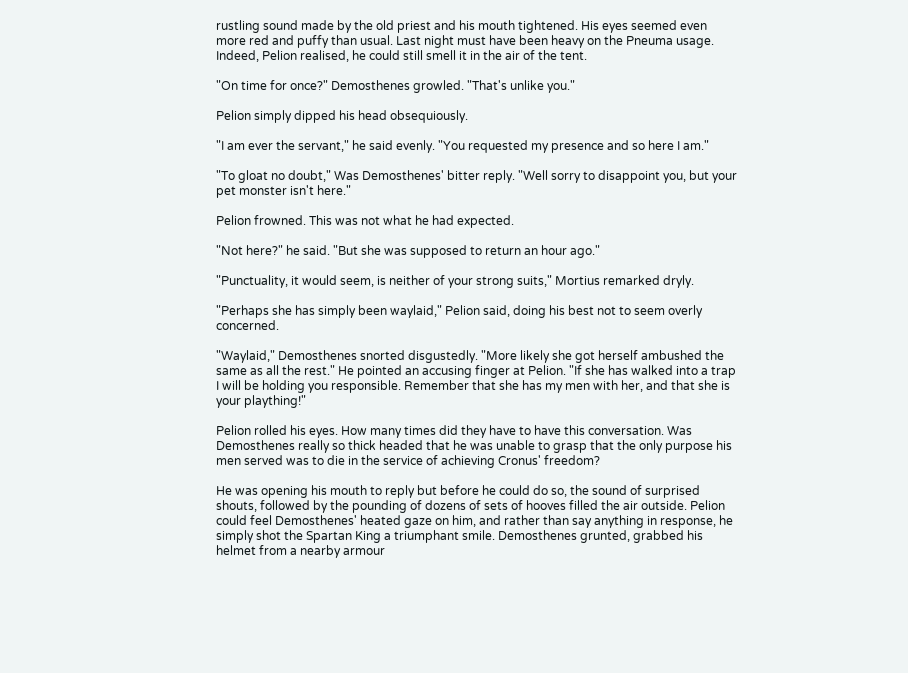rustling sound made by the old priest and his mouth tightened. His eyes seemed even more red and puffy than usual. Last night must have been heavy on the Pneuma usage. Indeed, Pelion realised, he could still smell it in the air of the tent.

"On time for once?" Demosthenes growled. "That's unlike you."

Pelion simply dipped his head obsequiously.

"I am ever the servant," he said evenly. "You requested my presence and so here I am."

"To gloat no doubt," Was Demosthenes' bitter reply. "Well sorry to disappoint you, but your pet monster isn't here."

Pelion frowned. This was not what he had expected.

"Not here?" he said. "But she was supposed to return an hour ago."

"Punctuality, it would seem, is neither of your strong suits," Mortius remarked dryly.

"Perhaps she has simply been waylaid," Pelion said, doing his best not to seem overly concerned.

"Waylaid," Demosthenes snorted disgustedly. "More likely she got herself ambushed the same as all the rest." He pointed an accusing finger at Pelion. "If she has walked into a trap I will be holding you responsible. Remember that she has my men with her, and that she is your plaything!"

Pelion rolled his eyes. How many times did they have to have this conversation. Was Demosthenes really so thick headed that he was unable to grasp that the only purpose his men served was to die in the service of achieving Cronus' freedom?

He was opening his mouth to reply but before he could do so, the sound of surprised shouts, followed by the pounding of dozens of sets of hooves filled the air outside. Pelion could feel Demosthenes' heated gaze on him, and rather than say anything in response, he simply shot the Spartan King a triumphant smile. Demosthenes grunted, grabbed his helmet from a nearby armour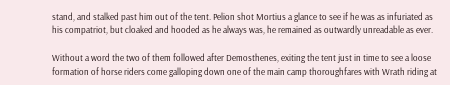stand, and stalked past him out of the tent. Pelion shot Mortius a glance to see if he was as infuriated as his compatriot, but cloaked and hooded as he always was, he remained as outwardly unreadable as ever.

Without a word the two of them followed after Demosthenes, exiting the tent just in time to see a loose formation of horse riders come galloping down one of the main camp thoroughfares with Wrath riding at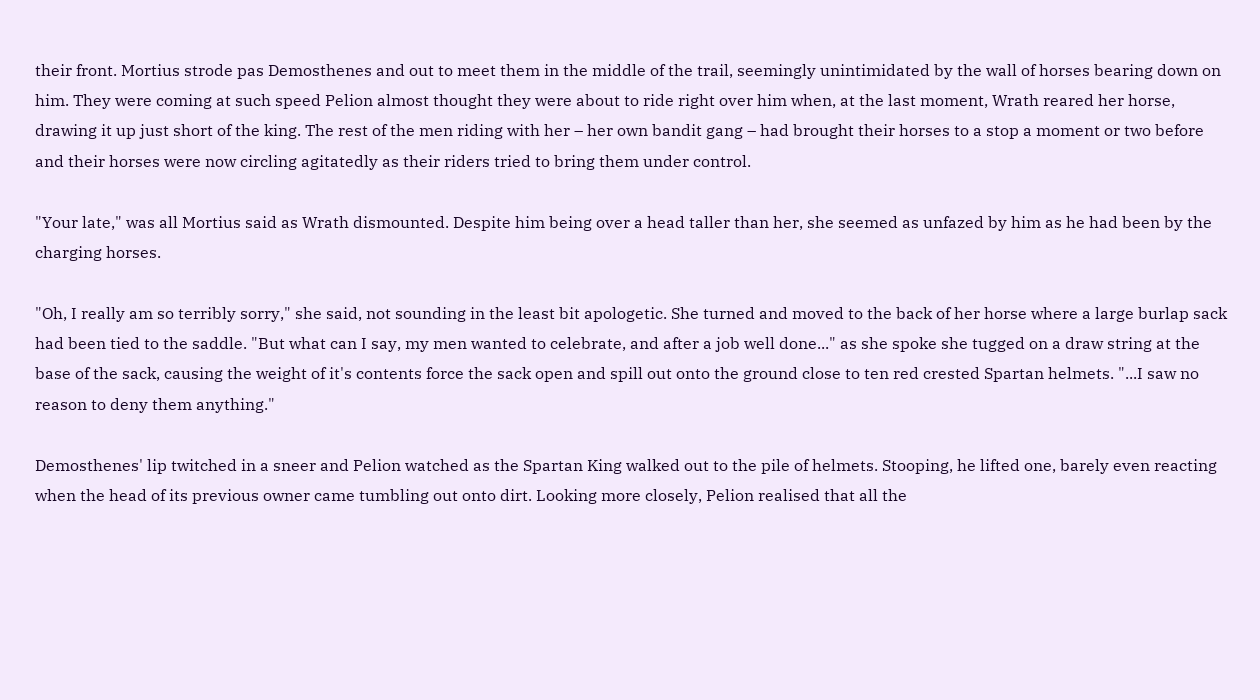their front. Mortius strode pas Demosthenes and out to meet them in the middle of the trail, seemingly unintimidated by the wall of horses bearing down on him. They were coming at such speed Pelion almost thought they were about to ride right over him when, at the last moment, Wrath reared her horse, drawing it up just short of the king. The rest of the men riding with her – her own bandit gang – had brought their horses to a stop a moment or two before and their horses were now circling agitatedly as their riders tried to bring them under control.

"Your late," was all Mortius said as Wrath dismounted. Despite him being over a head taller than her, she seemed as unfazed by him as he had been by the charging horses.

"Oh, I really am so terribly sorry," she said, not sounding in the least bit apologetic. She turned and moved to the back of her horse where a large burlap sack had been tied to the saddle. "But what can I say, my men wanted to celebrate, and after a job well done..." as she spoke she tugged on a draw string at the base of the sack, causing the weight of it's contents force the sack open and spill out onto the ground close to ten red crested Spartan helmets. "...I saw no reason to deny them anything."

Demosthenes' lip twitched in a sneer and Pelion watched as the Spartan King walked out to the pile of helmets. Stooping, he lifted one, barely even reacting when the head of its previous owner came tumbling out onto dirt. Looking more closely, Pelion realised that all the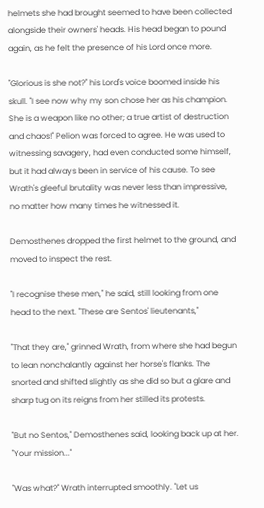helmets she had brought seemed to have been collected alongside their owners' heads. His head began to pound again, as he felt the presence of his Lord once more.

"Glorious is she not?" his Lord's voice boomed inside his skull. "I see now why my son chose her as his champion. She is a weapon like no other; a true artist of destruction and chaos!" Pelion was forced to agree. He was used to witnessing savagery, had even conducted some himself, but it had always been in service of his cause. To see Wrath's gleeful brutality was never less than impressive, no matter how many times he witnessed it.

Demosthenes dropped the first helmet to the ground, and moved to inspect the rest.

"I recognise these men," he said, still looking from one head to the next. "These are Sentos' lieutenants,"

"That they are," grinned Wrath, from where she had begun to lean nonchalantly against her horse's flanks. The snorted and shifted slightly as she did so but a glare and sharp tug on its reigns from her stilled its protests.

"But no Sentos," Demosthenes said, looking back up at her. "Your mission..."

"Was what?" Wrath interrupted smoothly. "Let us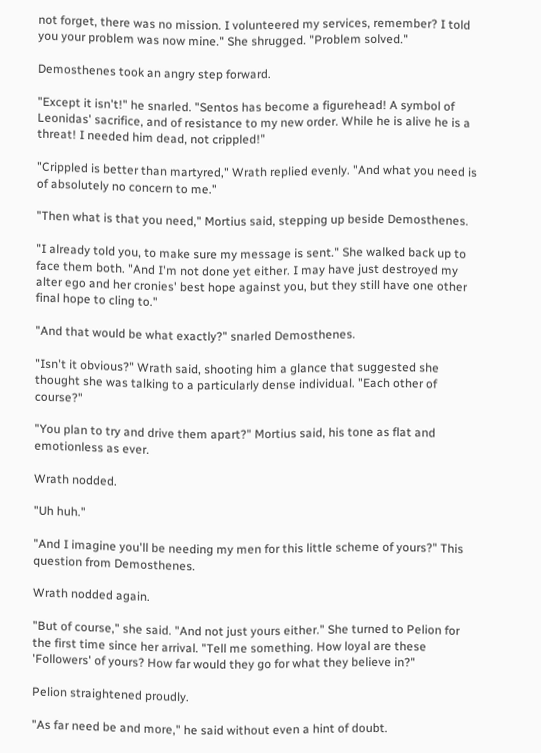not forget, there was no mission. I volunteered my services, remember? I told you your problem was now mine." She shrugged. "Problem solved."

Demosthenes took an angry step forward.

"Except it isn't!" he snarled. "Sentos has become a figurehead! A symbol of Leonidas' sacrifice, and of resistance to my new order. While he is alive he is a threat! I needed him dead, not crippled!"

"Crippled is better than martyred," Wrath replied evenly. "And what you need is of absolutely no concern to me."

"Then what is that you need," Mortius said, stepping up beside Demosthenes.

"I already told you, to make sure my message is sent." She walked back up to face them both. "And I'm not done yet either. I may have just destroyed my alter ego and her cronies' best hope against you, but they still have one other final hope to cling to."

"And that would be what exactly?" snarled Demosthenes.

"Isn't it obvious?" Wrath said, shooting him a glance that suggested she thought she was talking to a particularly dense individual. "Each other of course?"

"You plan to try and drive them apart?" Mortius said, his tone as flat and emotionless as ever.

Wrath nodded.

"Uh huh."

"And I imagine you'll be needing my men for this little scheme of yours?" This question from Demosthenes.

Wrath nodded again.

"But of course," she said. "And not just yours either." She turned to Pelion for the first time since her arrival. "Tell me something. How loyal are these 'Followers' of yours? How far would they go for what they believe in?"

Pelion straightened proudly.

"As far need be and more," he said without even a hint of doubt.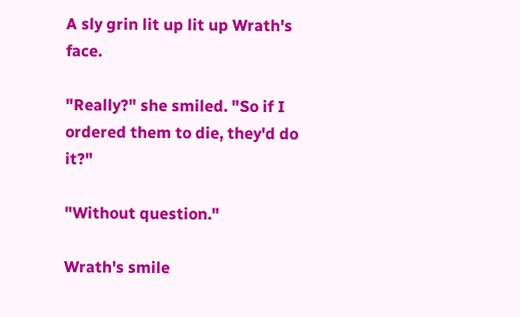A sly grin lit up lit up Wrath's face.

"Really?" she smiled. "So if I ordered them to die, they'd do it?"

"Without question."

Wrath's smile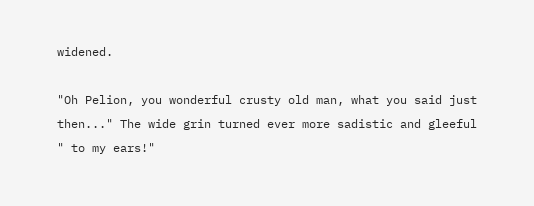widened.

"Oh Pelion, you wonderful crusty old man, what you said just then..." The wide grin turned ever more sadistic and gleeful " to my ears!"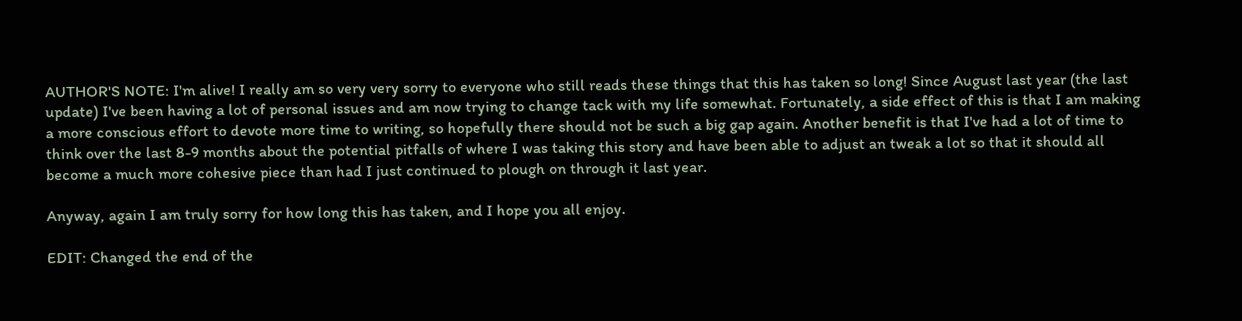AUTHOR'S NOTE: I'm alive! I really am so very very sorry to everyone who still reads these things that this has taken so long! Since August last year (the last update) I've been having a lot of personal issues and am now trying to change tack with my life somewhat. Fortunately, a side effect of this is that I am making a more conscious effort to devote more time to writing, so hopefully there should not be such a big gap again. Another benefit is that I've had a lot of time to think over the last 8-9 months about the potential pitfalls of where I was taking this story and have been able to adjust an tweak a lot so that it should all become a much more cohesive piece than had I just continued to plough on through it last year.

Anyway, again I am truly sorry for how long this has taken, and I hope you all enjoy.

EDIT: Changed the end of the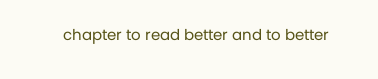chapter to read better and to better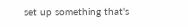set up something that's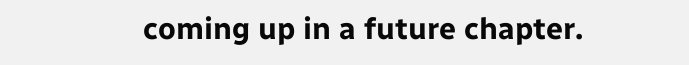coming up in a future chapter.